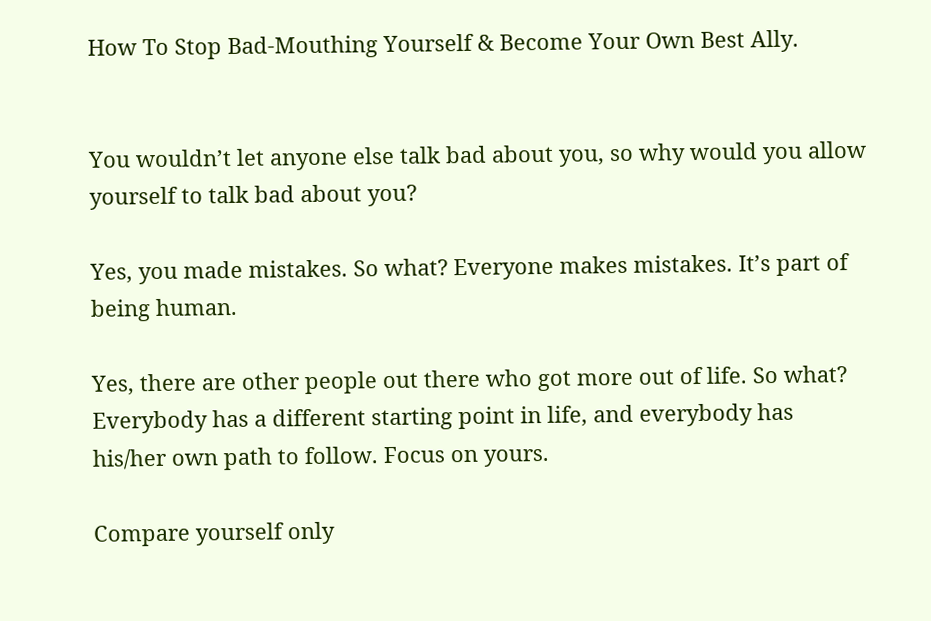How To Stop Bad-Mouthing Yourself & Become Your Own Best Ally.


You wouldn’t let anyone else talk bad about you, so why would you allow yourself to talk bad about you?

Yes, you made mistakes. So what? Everyone makes mistakes. It’s part of being human.

Yes, there are other people out there who got more out of life. So what? Everybody has a different starting point in life, and everybody has his/her own path to follow. Focus on yours.

Compare yourself only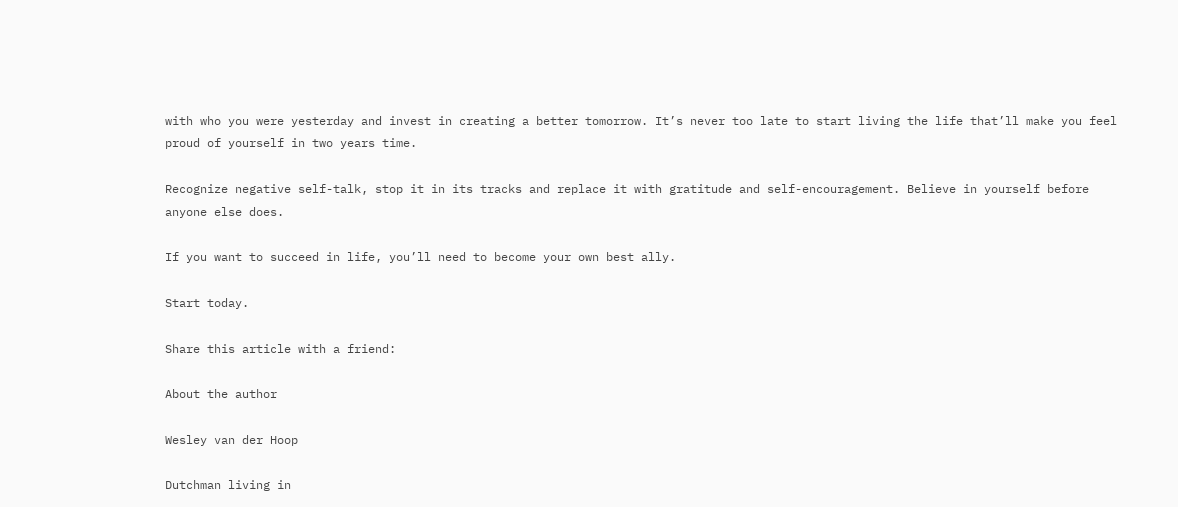with who you were yesterday and invest in creating a better tomorrow. It’s never too late to start living the life that’ll make you feel proud of yourself in two years time.

Recognize negative self-talk, stop it in its tracks and replace it with gratitude and self-encouragement. Believe in yourself before anyone else does.

If you want to succeed in life, you’ll need to become your own best ally.

Start today.

Share this article with a friend:

About the author

Wesley van der Hoop

Dutchman living in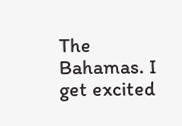The Bahamas. I get excited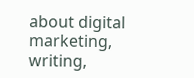about digital marketing, writing,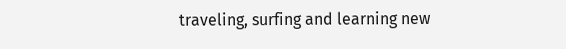traveling, surfing and learning new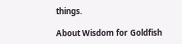things.

About Wisdom for Goldfish